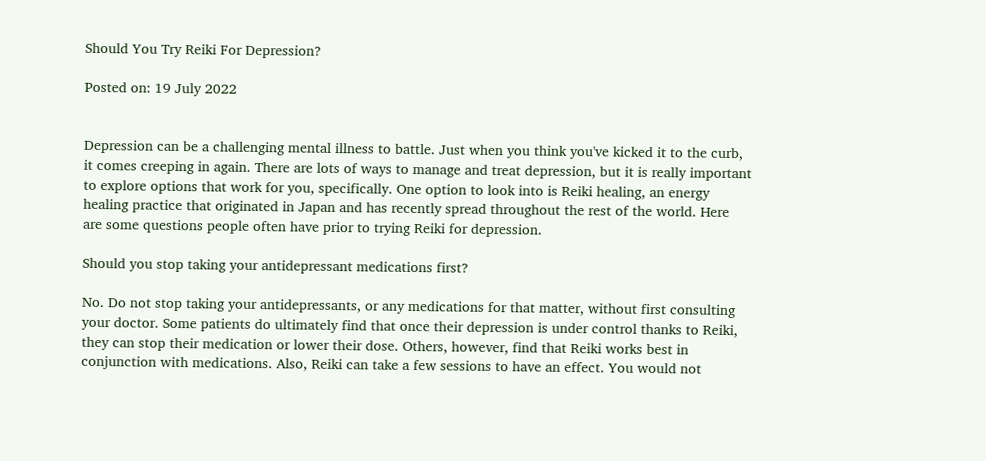Should You Try Reiki For Depression?

Posted on: 19 July 2022


Depression can be a challenging mental illness to battle. Just when you think you've kicked it to the curb, it comes creeping in again. There are lots of ways to manage and treat depression, but it is really important to explore options that work for you, specifically. One option to look into is Reiki healing, an energy healing practice that originated in Japan and has recently spread throughout the rest of the world. Here are some questions people often have prior to trying Reiki for depression.

Should you stop taking your antidepressant medications first?

No. Do not stop taking your antidepressants, or any medications for that matter, without first consulting your doctor. Some patients do ultimately find that once their depression is under control thanks to Reiki, they can stop their medication or lower their dose. Others, however, find that Reiki works best in conjunction with medications. Also, Reiki can take a few sessions to have an effect. You would not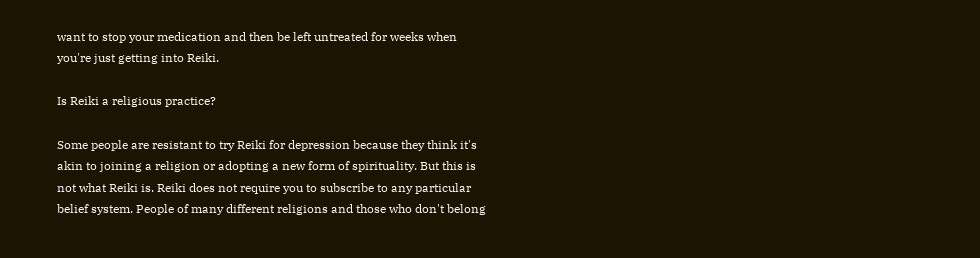want to stop your medication and then be left untreated for weeks when you're just getting into Reiki.

Is Reiki a religious practice?

Some people are resistant to try Reiki for depression because they think it's akin to joining a religion or adopting a new form of spirituality. But this is not what Reiki is. Reiki does not require you to subscribe to any particular belief system. People of many different religions and those who don't belong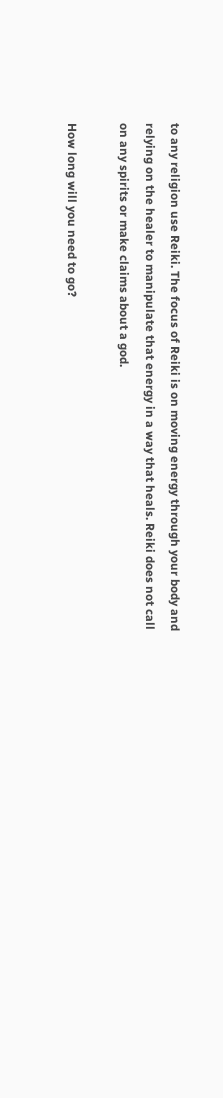to any religion use Reiki. The focus of Reiki is on moving energy through your body and relying on the healer to manipulate that energy in a way that heals. Reiki does not call on any spirits or make claims about a god.

How long will you need to go?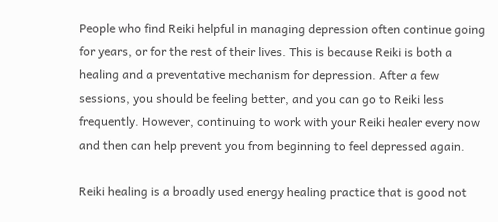People who find Reiki helpful in managing depression often continue going for years, or for the rest of their lives. This is because Reiki is both a healing and a preventative mechanism for depression. After a few sessions, you should be feeling better, and you can go to Reiki less frequently. However, continuing to work with your Reiki healer every now and then can help prevent you from beginning to feel depressed again.

Reiki healing is a broadly used energy healing practice that is good not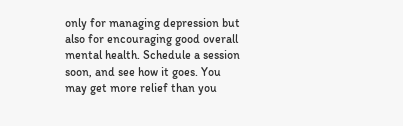only for managing depression but also for encouraging good overall mental health. Schedule a session soon, and see how it goes. You may get more relief than you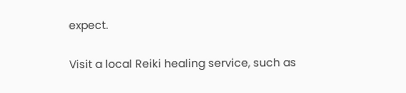expect.

Visit a local Reiki healing service, such as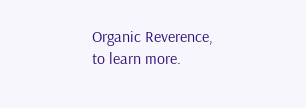Organic Reverence, to learn more.